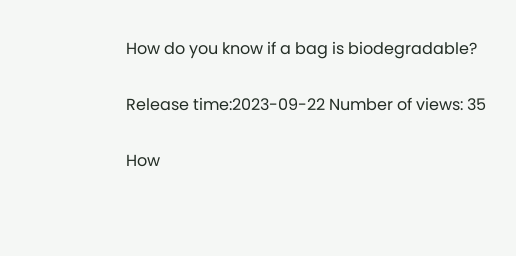How do you know if a bag is biodegradable?

Release time:2023-09-22 Number of views: 35

How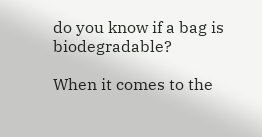do you know if a bag is biodegradable?

When it comes to the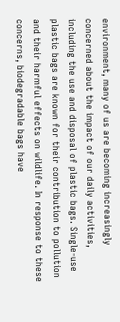environment, many of us are becoming increasingly concerned about the impact of our daily activities, including the use and disposal of plastic bags. Single-use plastic bags are known for their contribution to pollution and their harmful effects on wildlife. In response to these concerns, biodegradable bags have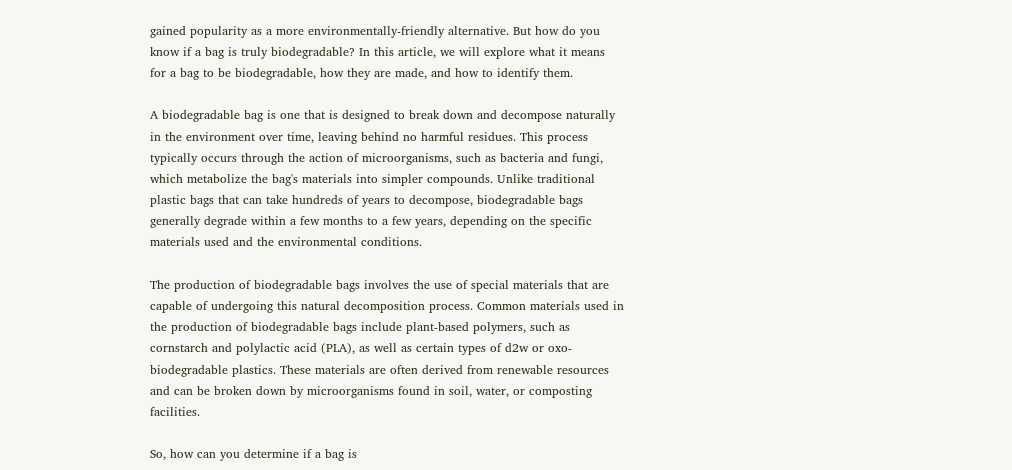gained popularity as a more environmentally-friendly alternative. But how do you know if a bag is truly biodegradable? In this article, we will explore what it means for a bag to be biodegradable, how they are made, and how to identify them.

A biodegradable bag is one that is designed to break down and decompose naturally in the environment over time, leaving behind no harmful residues. This process typically occurs through the action of microorganisms, such as bacteria and fungi, which metabolize the bag's materials into simpler compounds. Unlike traditional plastic bags that can take hundreds of years to decompose, biodegradable bags generally degrade within a few months to a few years, depending on the specific materials used and the environmental conditions.

The production of biodegradable bags involves the use of special materials that are capable of undergoing this natural decomposition process. Common materials used in the production of biodegradable bags include plant-based polymers, such as cornstarch and polylactic acid (PLA), as well as certain types of d2w or oxo-biodegradable plastics. These materials are often derived from renewable resources and can be broken down by microorganisms found in soil, water, or composting facilities.

So, how can you determine if a bag is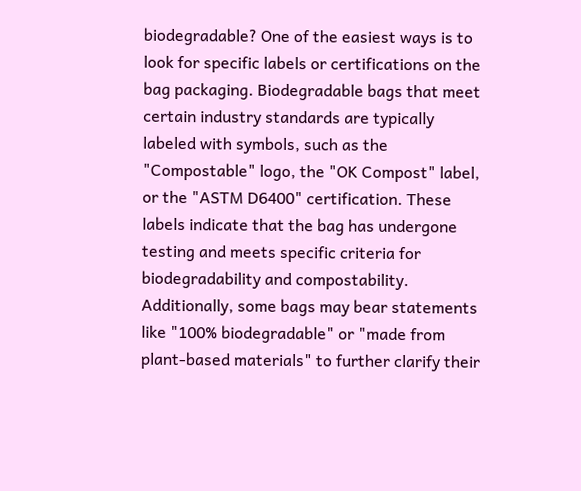biodegradable? One of the easiest ways is to look for specific labels or certifications on the bag packaging. Biodegradable bags that meet certain industry standards are typically labeled with symbols, such as the "Compostable" logo, the "OK Compost" label, or the "ASTM D6400" certification. These labels indicate that the bag has undergone testing and meets specific criteria for biodegradability and compostability. Additionally, some bags may bear statements like "100% biodegradable" or "made from plant-based materials" to further clarify their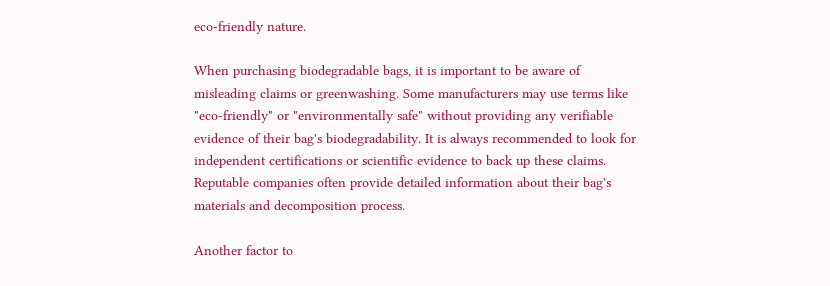eco-friendly nature.

When purchasing biodegradable bags, it is important to be aware of misleading claims or greenwashing. Some manufacturers may use terms like "eco-friendly" or "environmentally safe" without providing any verifiable evidence of their bag's biodegradability. It is always recommended to look for independent certifications or scientific evidence to back up these claims. Reputable companies often provide detailed information about their bag's materials and decomposition process.

Another factor to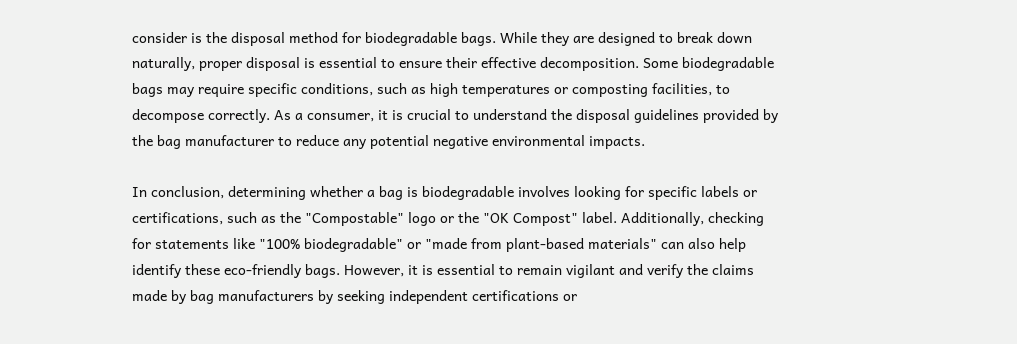consider is the disposal method for biodegradable bags. While they are designed to break down naturally, proper disposal is essential to ensure their effective decomposition. Some biodegradable bags may require specific conditions, such as high temperatures or composting facilities, to decompose correctly. As a consumer, it is crucial to understand the disposal guidelines provided by the bag manufacturer to reduce any potential negative environmental impacts.

In conclusion, determining whether a bag is biodegradable involves looking for specific labels or certifications, such as the "Compostable" logo or the "OK Compost" label. Additionally, checking for statements like "100% biodegradable" or "made from plant-based materials" can also help identify these eco-friendly bags. However, it is essential to remain vigilant and verify the claims made by bag manufacturers by seeking independent certifications or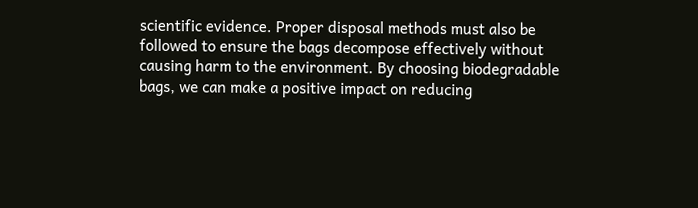scientific evidence. Proper disposal methods must also be followed to ensure the bags decompose effectively without causing harm to the environment. By choosing biodegradable bags, we can make a positive impact on reducing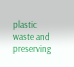plastic waste and preserving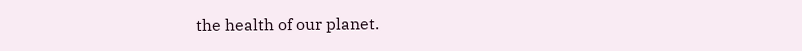the health of our planet.